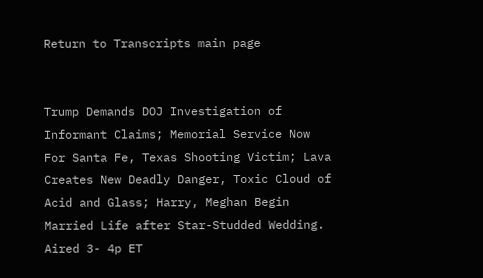Return to Transcripts main page


Trump Demands DOJ Investigation of Informant Claims; Memorial Service Now For Santa Fe, Texas Shooting Victim; Lava Creates New Deadly Danger, Toxic Cloud of Acid and Glass; Harry, Meghan Begin Married Life after Star-Studded Wedding. Aired 3- 4p ET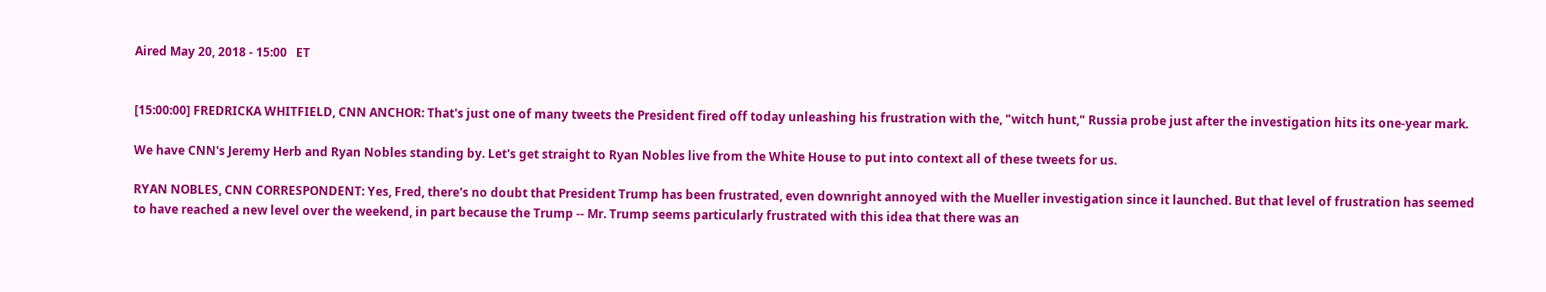Aired May 20, 2018 - 15:00   ET


[15:00:00] FREDRICKA WHITFIELD, CNN ANCHOR: That's just one of many tweets the President fired off today unleashing his frustration with the, "witch hunt," Russia probe just after the investigation hits its one-year mark.

We have CNN's Jeremy Herb and Ryan Nobles standing by. Let's get straight to Ryan Nobles live from the White House to put into context all of these tweets for us.

RYAN NOBLES, CNN CORRESPONDENT: Yes, Fred, there's no doubt that President Trump has been frustrated, even downright annoyed with the Mueller investigation since it launched. But that level of frustration has seemed to have reached a new level over the weekend, in part because the Trump -- Mr. Trump seems particularly frustrated with this idea that there was an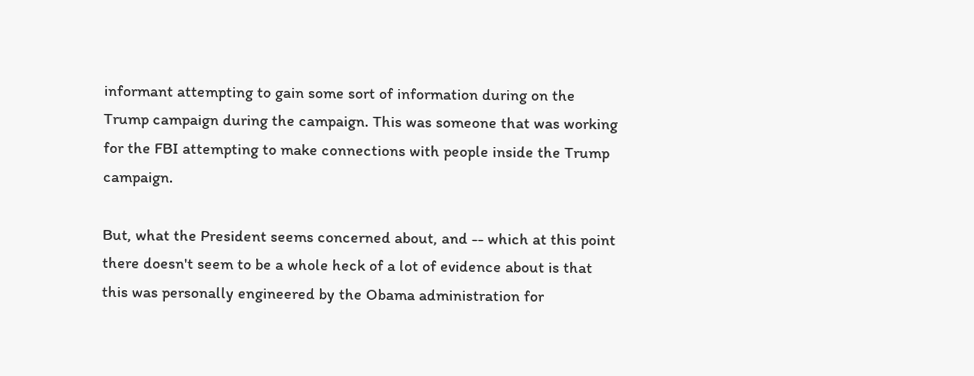informant attempting to gain some sort of information during on the Trump campaign during the campaign. This was someone that was working for the FBI attempting to make connections with people inside the Trump campaign.

But, what the President seems concerned about, and -- which at this point there doesn't seem to be a whole heck of a lot of evidence about is that this was personally engineered by the Obama administration for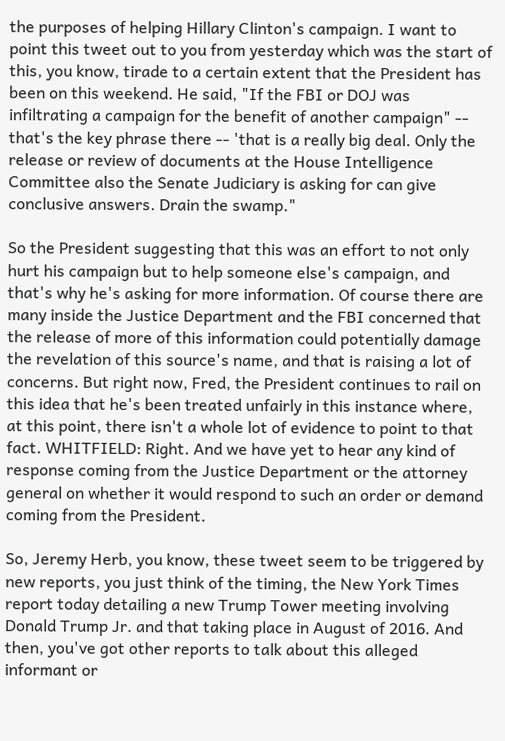the purposes of helping Hillary Clinton's campaign. I want to point this tweet out to you from yesterday which was the start of this, you know, tirade to a certain extent that the President has been on this weekend. He said, "If the FBI or DOJ was infiltrating a campaign for the benefit of another campaign" -- that's the key phrase there -- 'that is a really big deal. Only the release or review of documents at the House Intelligence Committee also the Senate Judiciary is asking for can give conclusive answers. Drain the swamp."

So the President suggesting that this was an effort to not only hurt his campaign but to help someone else's campaign, and that's why he's asking for more information. Of course there are many inside the Justice Department and the FBI concerned that the release of more of this information could potentially damage the revelation of this source's name, and that is raising a lot of concerns. But right now, Fred, the President continues to rail on this idea that he's been treated unfairly in this instance where, at this point, there isn't a whole lot of evidence to point to that fact. WHITFIELD: Right. And we have yet to hear any kind of response coming from the Justice Department or the attorney general on whether it would respond to such an order or demand coming from the President.

So, Jeremy Herb, you know, these tweet seem to be triggered by new reports, you just think of the timing, the New York Times report today detailing a new Trump Tower meeting involving Donald Trump Jr. and that taking place in August of 2016. And then, you've got other reports to talk about this alleged informant or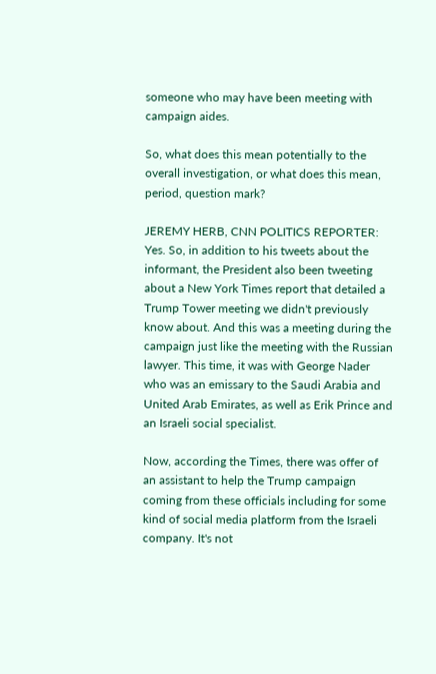someone who may have been meeting with campaign aides.

So, what does this mean potentially to the overall investigation, or what does this mean, period, question mark?

JEREMY HERB, CNN POLITICS REPORTER: Yes. So, in addition to his tweets about the informant, the President also been tweeting about a New York Times report that detailed a Trump Tower meeting we didn't previously know about. And this was a meeting during the campaign just like the meeting with the Russian lawyer. This time, it was with George Nader who was an emissary to the Saudi Arabia and United Arab Emirates, as well as Erik Prince and an Israeli social specialist.

Now, according the Times, there was offer of an assistant to help the Trump campaign coming from these officials including for some kind of social media platform from the Israeli company. It's not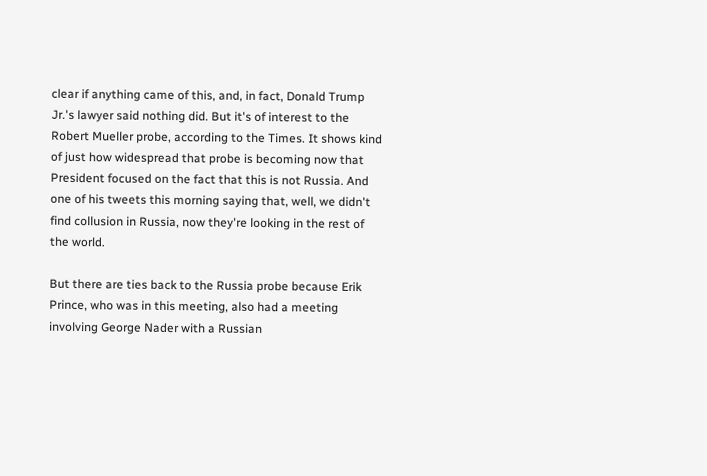clear if anything came of this, and, in fact, Donald Trump Jr.'s lawyer said nothing did. But it's of interest to the Robert Mueller probe, according to the Times. It shows kind of just how widespread that probe is becoming now that President focused on the fact that this is not Russia. And one of his tweets this morning saying that, well, we didn't find collusion in Russia, now they're looking in the rest of the world.

But there are ties back to the Russia probe because Erik Prince, who was in this meeting, also had a meeting involving George Nader with a Russian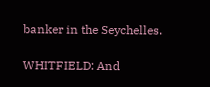banker in the Seychelles.

WHITFIELD: And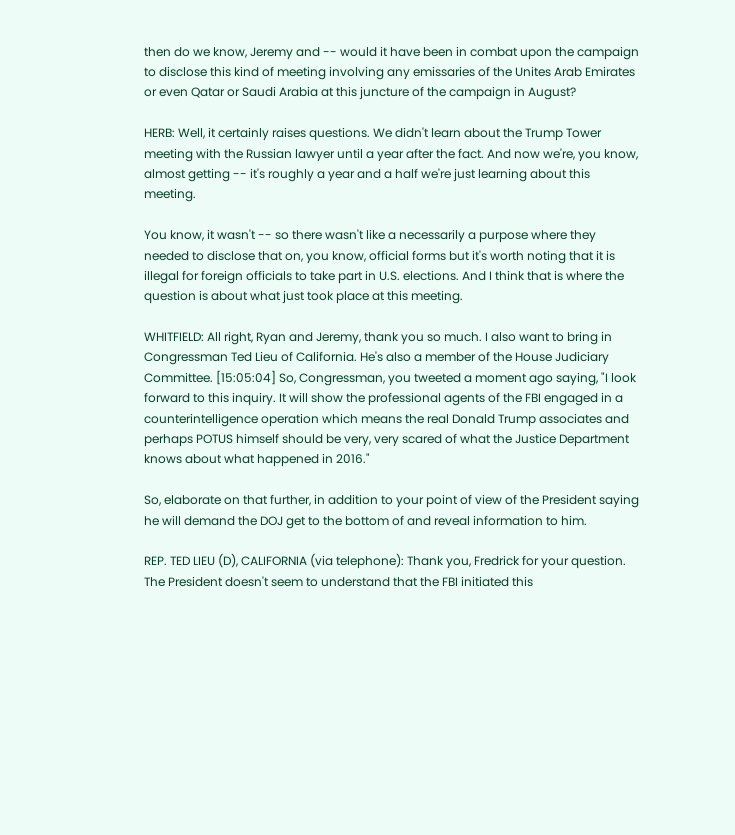then do we know, Jeremy and -- would it have been in combat upon the campaign to disclose this kind of meeting involving any emissaries of the Unites Arab Emirates or even Qatar or Saudi Arabia at this juncture of the campaign in August?

HERB: Well, it certainly raises questions. We didn't learn about the Trump Tower meeting with the Russian lawyer until a year after the fact. And now we're, you know, almost getting -- it's roughly a year and a half we're just learning about this meeting.

You know, it wasn't -- so there wasn't like a necessarily a purpose where they needed to disclose that on, you know, official forms but it's worth noting that it is illegal for foreign officials to take part in U.S. elections. And I think that is where the question is about what just took place at this meeting.

WHITFIELD: All right, Ryan and Jeremy, thank you so much. I also want to bring in Congressman Ted Lieu of California. He's also a member of the House Judiciary Committee. [15:05:04] So, Congressman, you tweeted a moment ago saying, "I look forward to this inquiry. It will show the professional agents of the FBI engaged in a counterintelligence operation which means the real Donald Trump associates and perhaps POTUS himself should be very, very scared of what the Justice Department knows about what happened in 2016."

So, elaborate on that further, in addition to your point of view of the President saying he will demand the DOJ get to the bottom of and reveal information to him.

REP. TED LIEU (D), CALIFORNIA (via telephone): Thank you, Fredrick for your question. The President doesn't seem to understand that the FBI initiated this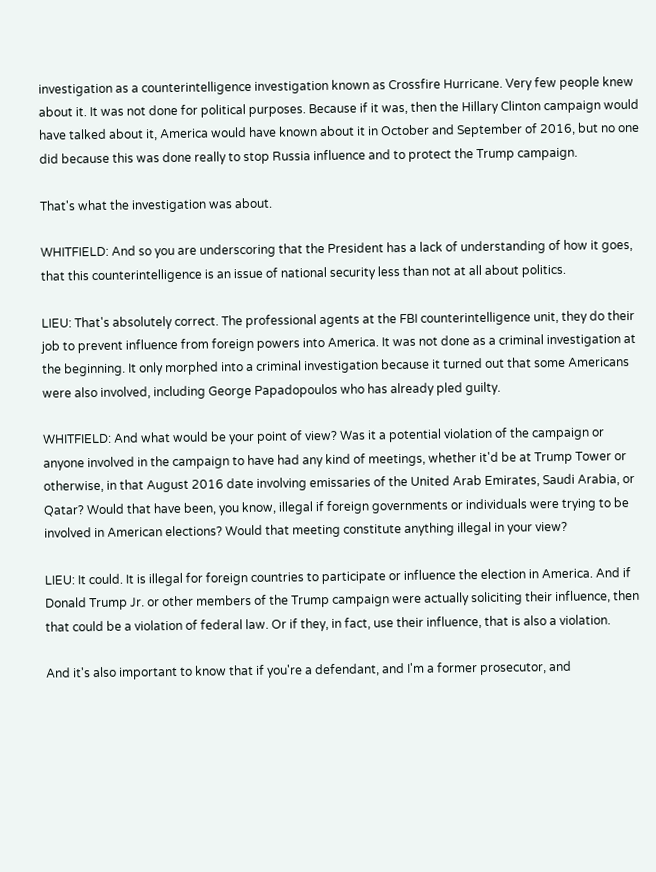investigation as a counterintelligence investigation known as Crossfire Hurricane. Very few people knew about it. It was not done for political purposes. Because if it was, then the Hillary Clinton campaign would have talked about it, America would have known about it in October and September of 2016, but no one did because this was done really to stop Russia influence and to protect the Trump campaign.

That's what the investigation was about.

WHITFIELD: And so you are underscoring that the President has a lack of understanding of how it goes, that this counterintelligence is an issue of national security less than not at all about politics.

LIEU: That's absolutely correct. The professional agents at the FBI counterintelligence unit, they do their job to prevent influence from foreign powers into America. It was not done as a criminal investigation at the beginning. It only morphed into a criminal investigation because it turned out that some Americans were also involved, including George Papadopoulos who has already pled guilty.

WHITFIELD: And what would be your point of view? Was it a potential violation of the campaign or anyone involved in the campaign to have had any kind of meetings, whether it'd be at Trump Tower or otherwise, in that August 2016 date involving emissaries of the United Arab Emirates, Saudi Arabia, or Qatar? Would that have been, you know, illegal if foreign governments or individuals were trying to be involved in American elections? Would that meeting constitute anything illegal in your view?

LIEU: It could. It is illegal for foreign countries to participate or influence the election in America. And if Donald Trump Jr. or other members of the Trump campaign were actually soliciting their influence, then that could be a violation of federal law. Or if they, in fact, use their influence, that is also a violation.

And it's also important to know that if you're a defendant, and I'm a former prosecutor, and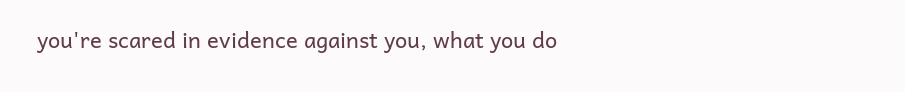you're scared in evidence against you, what you do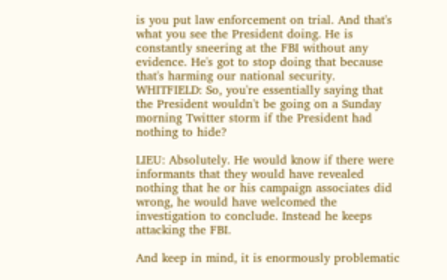is you put law enforcement on trial. And that's what you see the President doing. He is constantly sneering at the FBI without any evidence. He's got to stop doing that because that's harming our national security. WHITFIELD: So, you're essentially saying that the President wouldn't be going on a Sunday morning Twitter storm if the President had nothing to hide?

LIEU: Absolutely. He would know if there were informants that they would have revealed nothing that he or his campaign associates did wrong, he would have welcomed the investigation to conclude. Instead he keeps attacking the FBI.

And keep in mind, it is enormously problematic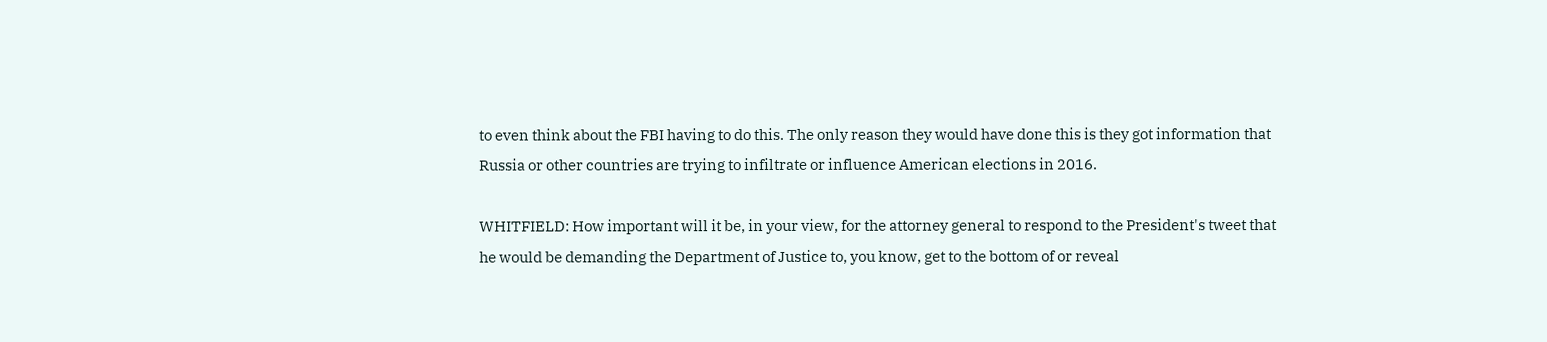to even think about the FBI having to do this. The only reason they would have done this is they got information that Russia or other countries are trying to infiltrate or influence American elections in 2016.

WHITFIELD: How important will it be, in your view, for the attorney general to respond to the President's tweet that he would be demanding the Department of Justice to, you know, get to the bottom of or reveal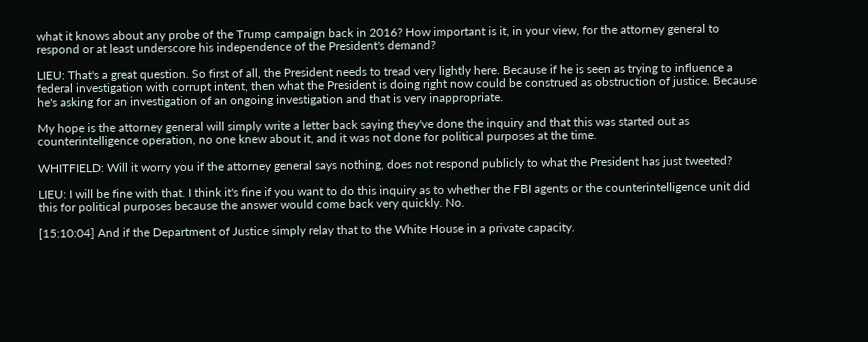what it knows about any probe of the Trump campaign back in 2016? How important is it, in your view, for the attorney general to respond or at least underscore his independence of the President's demand?

LIEU: That's a great question. So first of all, the President needs to tread very lightly here. Because if he is seen as trying to influence a federal investigation with corrupt intent, then what the President is doing right now could be construed as obstruction of justice. Because he's asking for an investigation of an ongoing investigation and that is very inappropriate.

My hope is the attorney general will simply write a letter back saying they've done the inquiry and that this was started out as counterintelligence operation, no one knew about it, and it was not done for political purposes at the time.

WHITFIELD: Will it worry you if the attorney general says nothing, does not respond publicly to what the President has just tweeted?

LIEU: I will be fine with that. I think it's fine if you want to do this inquiry as to whether the FBI agents or the counterintelligence unit did this for political purposes because the answer would come back very quickly. No.

[15:10:04] And if the Department of Justice simply relay that to the White House in a private capacity.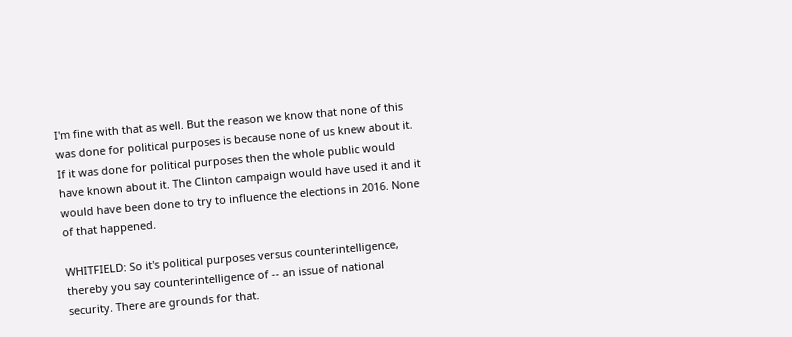I'm fine with that as well. But the reason we know that none of this was done for political purposes is because none of us knew about it. If it was done for political purposes then the whole public would have known about it. The Clinton campaign would have used it and it would have been done to try to influence the elections in 2016. None of that happened.

WHITFIELD: So it's political purposes versus counterintelligence, thereby you say counterintelligence of -- an issue of national security. There are grounds for that.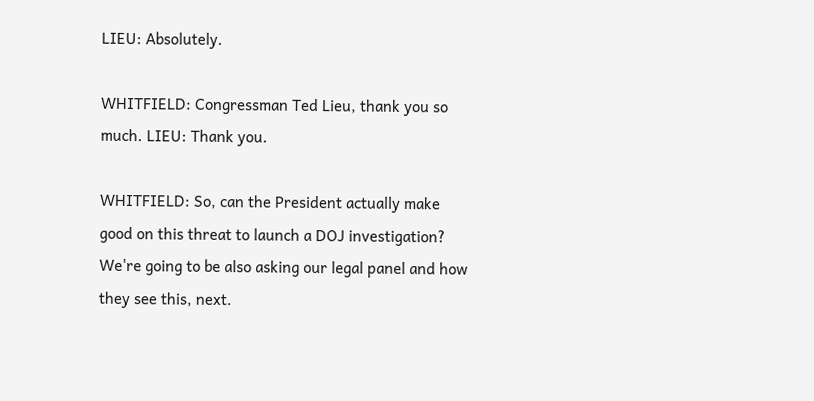LIEU: Absolutely.

WHITFIELD: Congressman Ted Lieu, thank you so much. LIEU: Thank you.

WHITFIELD: So, can the President actually make good on this threat to launch a DOJ investigation? We're going to be also asking our legal panel and how they see this, next.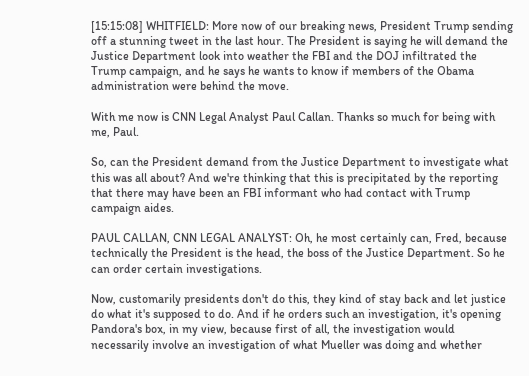[15:15:08] WHITFIELD: More now of our breaking news, President Trump sending off a stunning tweet in the last hour. The President is saying he will demand the Justice Department look into weather the FBI and the DOJ infiltrated the Trump campaign, and he says he wants to know if members of the Obama administration were behind the move.

With me now is CNN Legal Analyst Paul Callan. Thanks so much for being with me, Paul.

So, can the President demand from the Justice Department to investigate what this was all about? And we're thinking that this is precipitated by the reporting that there may have been an FBI informant who had contact with Trump campaign aides.

PAUL CALLAN, CNN LEGAL ANALYST: Oh, he most certainly can, Fred, because technically the President is the head, the boss of the Justice Department. So he can order certain investigations.

Now, customarily presidents don't do this, they kind of stay back and let justice do what it's supposed to do. And if he orders such an investigation, it's opening Pandora's box, in my view, because first of all, the investigation would necessarily involve an investigation of what Mueller was doing and whether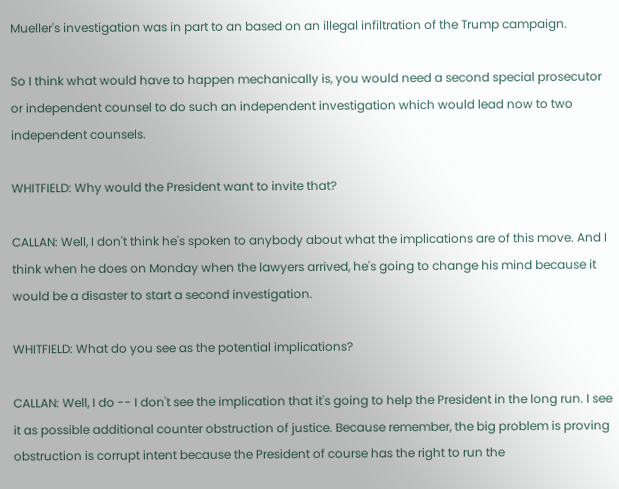Mueller's investigation was in part to an based on an illegal infiltration of the Trump campaign.

So I think what would have to happen mechanically is, you would need a second special prosecutor or independent counsel to do such an independent investigation which would lead now to two independent counsels.

WHITFIELD: Why would the President want to invite that?

CALLAN: Well, I don't think he's spoken to anybody about what the implications are of this move. And I think when he does on Monday when the lawyers arrived, he's going to change his mind because it would be a disaster to start a second investigation.

WHITFIELD: What do you see as the potential implications?

CALLAN: Well, I do -- I don't see the implication that it's going to help the President in the long run. I see it as possible additional counter obstruction of justice. Because remember, the big problem is proving obstruction is corrupt intent because the President of course has the right to run the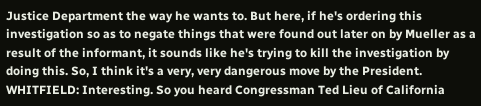Justice Department the way he wants to. But here, if he's ordering this investigation so as to negate things that were found out later on by Mueller as a result of the informant, it sounds like he's trying to kill the investigation by doing this. So, I think it's a very, very dangerous move by the President. WHITFIELD: Interesting. So you heard Congressman Ted Lieu of California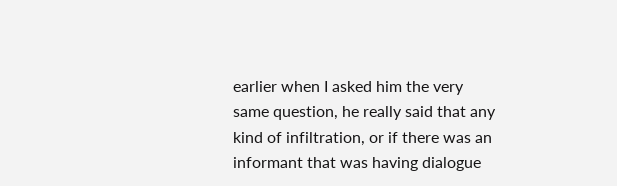earlier when I asked him the very same question, he really said that any kind of infiltration, or if there was an informant that was having dialogue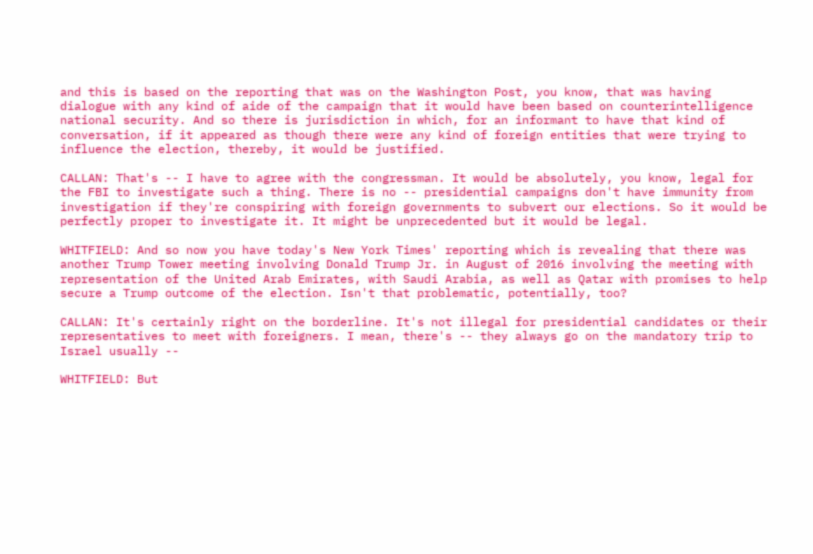and this is based on the reporting that was on the Washington Post, you know, that was having dialogue with any kind of aide of the campaign that it would have been based on counterintelligence national security. And so there is jurisdiction in which, for an informant to have that kind of conversation, if it appeared as though there were any kind of foreign entities that were trying to influence the election, thereby, it would be justified.

CALLAN: That's -- I have to agree with the congressman. It would be absolutely, you know, legal for the FBI to investigate such a thing. There is no -- presidential campaigns don't have immunity from investigation if they're conspiring with foreign governments to subvert our elections. So it would be perfectly proper to investigate it. It might be unprecedented but it would be legal.

WHITFIELD: And so now you have today's New York Times' reporting which is revealing that there was another Trump Tower meeting involving Donald Trump Jr. in August of 2016 involving the meeting with representation of the United Arab Emirates, with Saudi Arabia, as well as Qatar with promises to help secure a Trump outcome of the election. Isn't that problematic, potentially, too?

CALLAN: It's certainly right on the borderline. It's not illegal for presidential candidates or their representatives to meet with foreigners. I mean, there's -- they always go on the mandatory trip to Israel usually --

WHITFIELD: But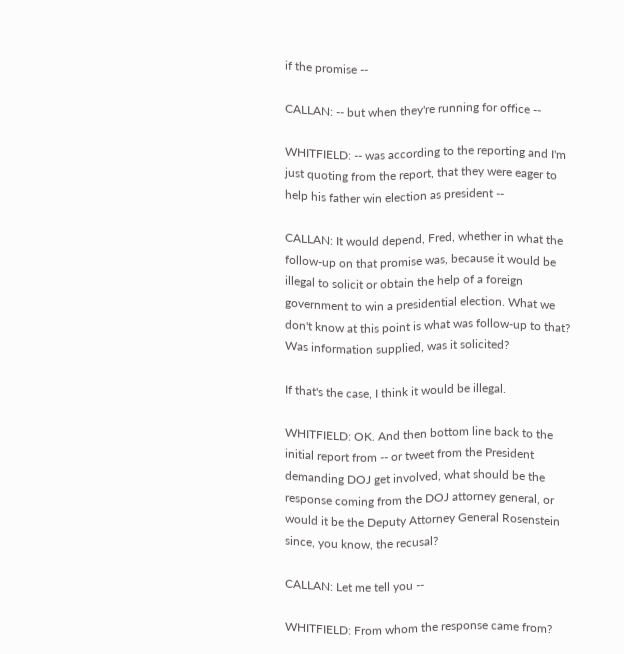if the promise --

CALLAN: -- but when they're running for office --

WHITFIELD: -- was according to the reporting and I'm just quoting from the report, that they were eager to help his father win election as president --

CALLAN: It would depend, Fred, whether in what the follow-up on that promise was, because it would be illegal to solicit or obtain the help of a foreign government to win a presidential election. What we don't know at this point is what was follow-up to that? Was information supplied, was it solicited?

If that's the case, I think it would be illegal.

WHITFIELD: OK. And then bottom line back to the initial report from -- or tweet from the President demanding DOJ get involved, what should be the response coming from the DOJ attorney general, or would it be the Deputy Attorney General Rosenstein since, you know, the recusal?

CALLAN: Let me tell you --

WHITFIELD: From whom the response came from?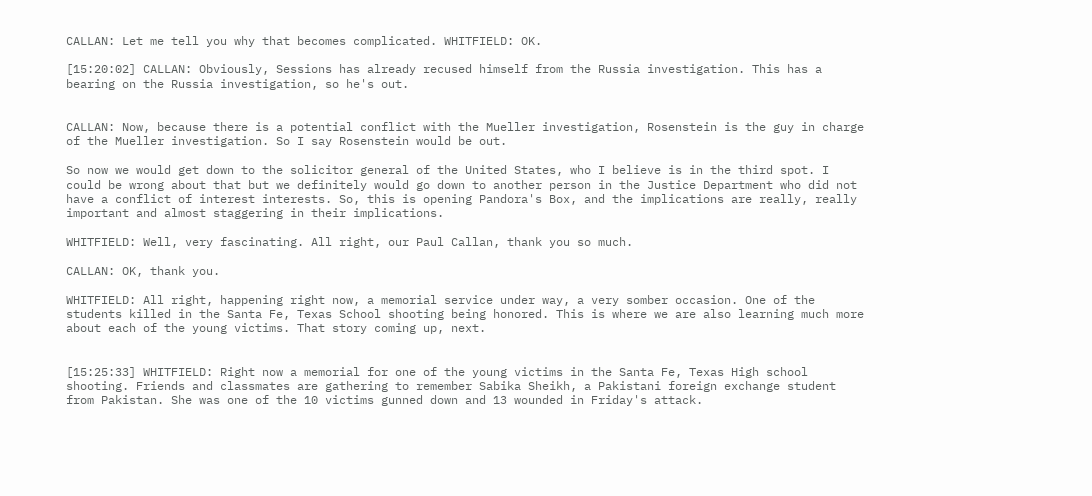CALLAN: Let me tell you why that becomes complicated. WHITFIELD: OK.

[15:20:02] CALLAN: Obviously, Sessions has already recused himself from the Russia investigation. This has a bearing on the Russia investigation, so he's out.


CALLAN: Now, because there is a potential conflict with the Mueller investigation, Rosenstein is the guy in charge of the Mueller investigation. So I say Rosenstein would be out.

So now we would get down to the solicitor general of the United States, who I believe is in the third spot. I could be wrong about that but we definitely would go down to another person in the Justice Department who did not have a conflict of interest interests. So, this is opening Pandora's Box, and the implications are really, really important and almost staggering in their implications.

WHITFIELD: Well, very fascinating. All right, our Paul Callan, thank you so much.

CALLAN: OK, thank you.

WHITFIELD: All right, happening right now, a memorial service under way, a very somber occasion. One of the students killed in the Santa Fe, Texas School shooting being honored. This is where we are also learning much more about each of the young victims. That story coming up, next.


[15:25:33] WHITFIELD: Right now a memorial for one of the young victims in the Santa Fe, Texas High school shooting. Friends and classmates are gathering to remember Sabika Sheikh, a Pakistani foreign exchange student from Pakistan. She was one of the 10 victims gunned down and 13 wounded in Friday's attack.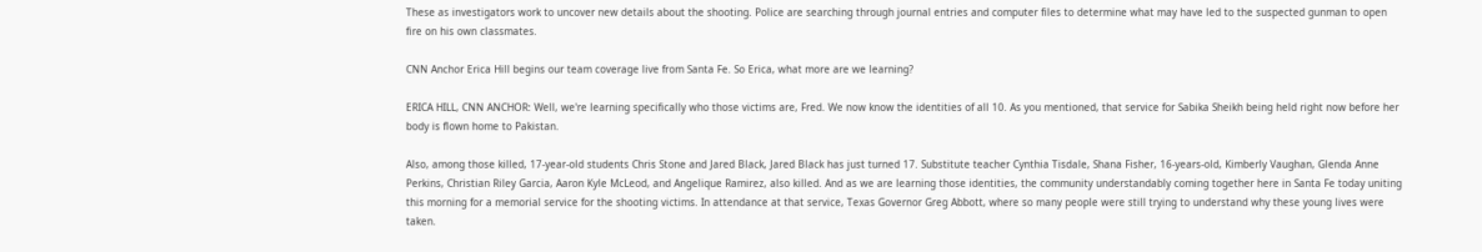These as investigators work to uncover new details about the shooting. Police are searching through journal entries and computer files to determine what may have led to the suspected gunman to open fire on his own classmates.

CNN Anchor Erica Hill begins our team coverage live from Santa Fe. So Erica, what more are we learning?

ERICA HILL, CNN ANCHOR: Well, we're learning specifically who those victims are, Fred. We now know the identities of all 10. As you mentioned, that service for Sabika Sheikh being held right now before her body is flown home to Pakistan.

Also, among those killed, 17-year-old students Chris Stone and Jared Black, Jared Black has just turned 17. Substitute teacher Cynthia Tisdale, Shana Fisher, 16-years-old, Kimberly Vaughan, Glenda Anne Perkins, Christian Riley Garcia, Aaron Kyle McLeod, and Angelique Ramirez, also killed. And as we are learning those identities, the community understandably coming together here in Santa Fe today uniting this morning for a memorial service for the shooting victims. In attendance at that service, Texas Governor Greg Abbott, where so many people were still trying to understand why these young lives were taken.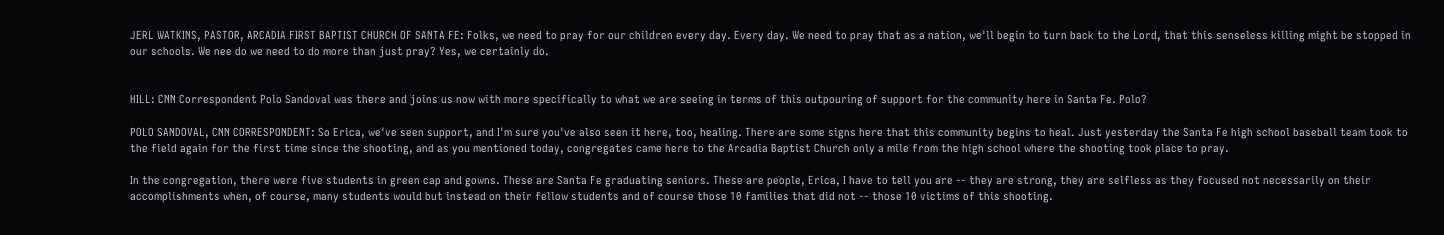JERL WATKINS, PASTOR, ARCADIA FIRST BAPTIST CHURCH OF SANTA FE: Folks, we need to pray for our children every day. Every day. We need to pray that as a nation, we'll begin to turn back to the Lord, that this senseless killing might be stopped in our schools. We nee do we need to do more than just pray? Yes, we certainly do.


HILL: CNN Correspondent Polo Sandoval was there and joins us now with more specifically to what we are seeing in terms of this outpouring of support for the community here in Santa Fe. Polo?

POLO SANDOVAL, CNN CORRESPONDENT: So Erica, we've seen support, and I'm sure you've also seen it here, too, healing. There are some signs here that this community begins to heal. Just yesterday the Santa Fe high school baseball team took to the field again for the first time since the shooting, and as you mentioned today, congregates came here to the Arcadia Baptist Church only a mile from the high school where the shooting took place to pray.

In the congregation, there were five students in green cap and gowns. These are Santa Fe graduating seniors. These are people, Erica, I have to tell you are -- they are strong, they are selfless as they focused not necessarily on their accomplishments when, of course, many students would but instead on their fellow students and of course those 10 families that did not -- those 10 victims of this shooting.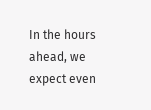In the hours ahead, we expect even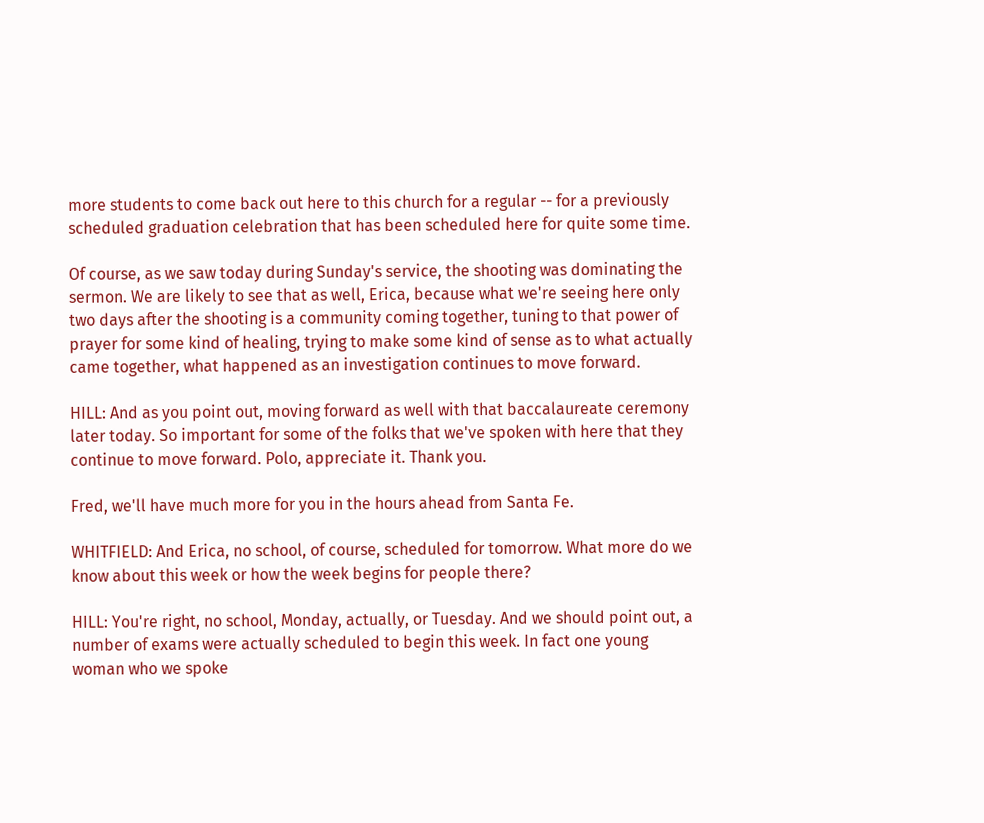more students to come back out here to this church for a regular -- for a previously scheduled graduation celebration that has been scheduled here for quite some time.

Of course, as we saw today during Sunday's service, the shooting was dominating the sermon. We are likely to see that as well, Erica, because what we're seeing here only two days after the shooting is a community coming together, tuning to that power of prayer for some kind of healing, trying to make some kind of sense as to what actually came together, what happened as an investigation continues to move forward.

HILL: And as you point out, moving forward as well with that baccalaureate ceremony later today. So important for some of the folks that we've spoken with here that they continue to move forward. Polo, appreciate it. Thank you.

Fred, we'll have much more for you in the hours ahead from Santa Fe.

WHITFIELD: And Erica, no school, of course, scheduled for tomorrow. What more do we know about this week or how the week begins for people there?

HILL: You're right, no school, Monday, actually, or Tuesday. And we should point out, a number of exams were actually scheduled to begin this week. In fact one young woman who we spoke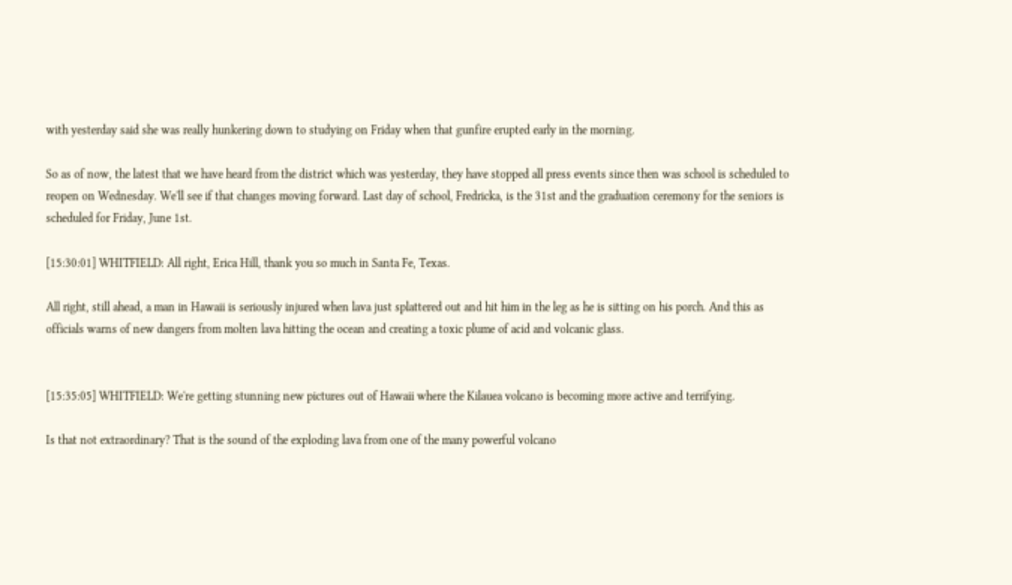with yesterday said she was really hunkering down to studying on Friday when that gunfire erupted early in the morning.

So as of now, the latest that we have heard from the district which was yesterday, they have stopped all press events since then was school is scheduled to reopen on Wednesday. We'll see if that changes moving forward. Last day of school, Fredricka, is the 31st and the graduation ceremony for the seniors is scheduled for Friday, June 1st.

[15:30:01] WHITFIELD: All right, Erica Hill, thank you so much in Santa Fe, Texas.

All right, still ahead, a man in Hawaii is seriously injured when lava just splattered out and hit him in the leg as he is sitting on his porch. And this as officials warns of new dangers from molten lava hitting the ocean and creating a toxic plume of acid and volcanic glass.


[15:35:05] WHITFIELD: We're getting stunning new pictures out of Hawaii where the Kilauea volcano is becoming more active and terrifying.

Is that not extraordinary? That is the sound of the exploding lava from one of the many powerful volcano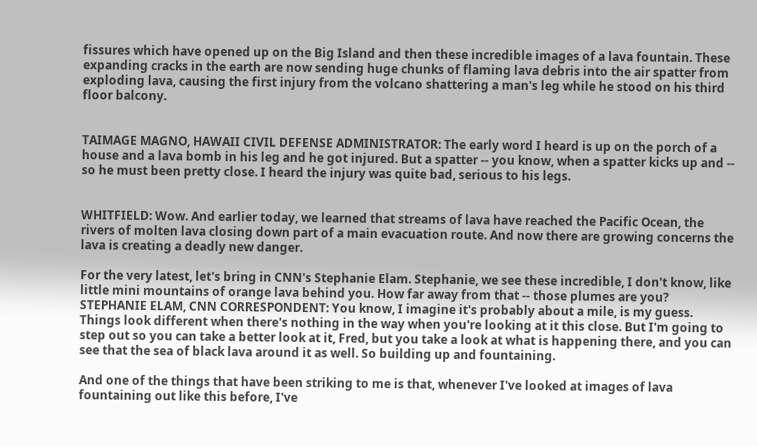fissures which have opened up on the Big Island and then these incredible images of a lava fountain. These expanding cracks in the earth are now sending huge chunks of flaming lava debris into the air spatter from exploding lava, causing the first injury from the volcano shattering a man's leg while he stood on his third floor balcony.


TAIMAGE MAGNO, HAWAII CIVIL DEFENSE ADMINISTRATOR: The early word I heard is up on the porch of a house and a lava bomb in his leg and he got injured. But a spatter -- you know, when a spatter kicks up and -- so he must been pretty close. I heard the injury was quite bad, serious to his legs.


WHITFIELD: Wow. And earlier today, we learned that streams of lava have reached the Pacific Ocean, the rivers of molten lava closing down part of a main evacuation route. And now there are growing concerns the lava is creating a deadly new danger.

For the very latest, let's bring in CNN's Stephanie Elam. Stephanie, we see these incredible, I don't know, like little mini mountains of orange lava behind you. How far away from that -- those plumes are you? STEPHANIE ELAM, CNN CORRESPONDENT: You know, I imagine it's probably about a mile, is my guess. Things look different when there's nothing in the way when you're looking at it this close. But I'm going to step out so you can take a better look at it, Fred, but you take a look at what is happening there, and you can see that the sea of black lava around it as well. So building up and fountaining.

And one of the things that have been striking to me is that, whenever I've looked at images of lava fountaining out like this before, I've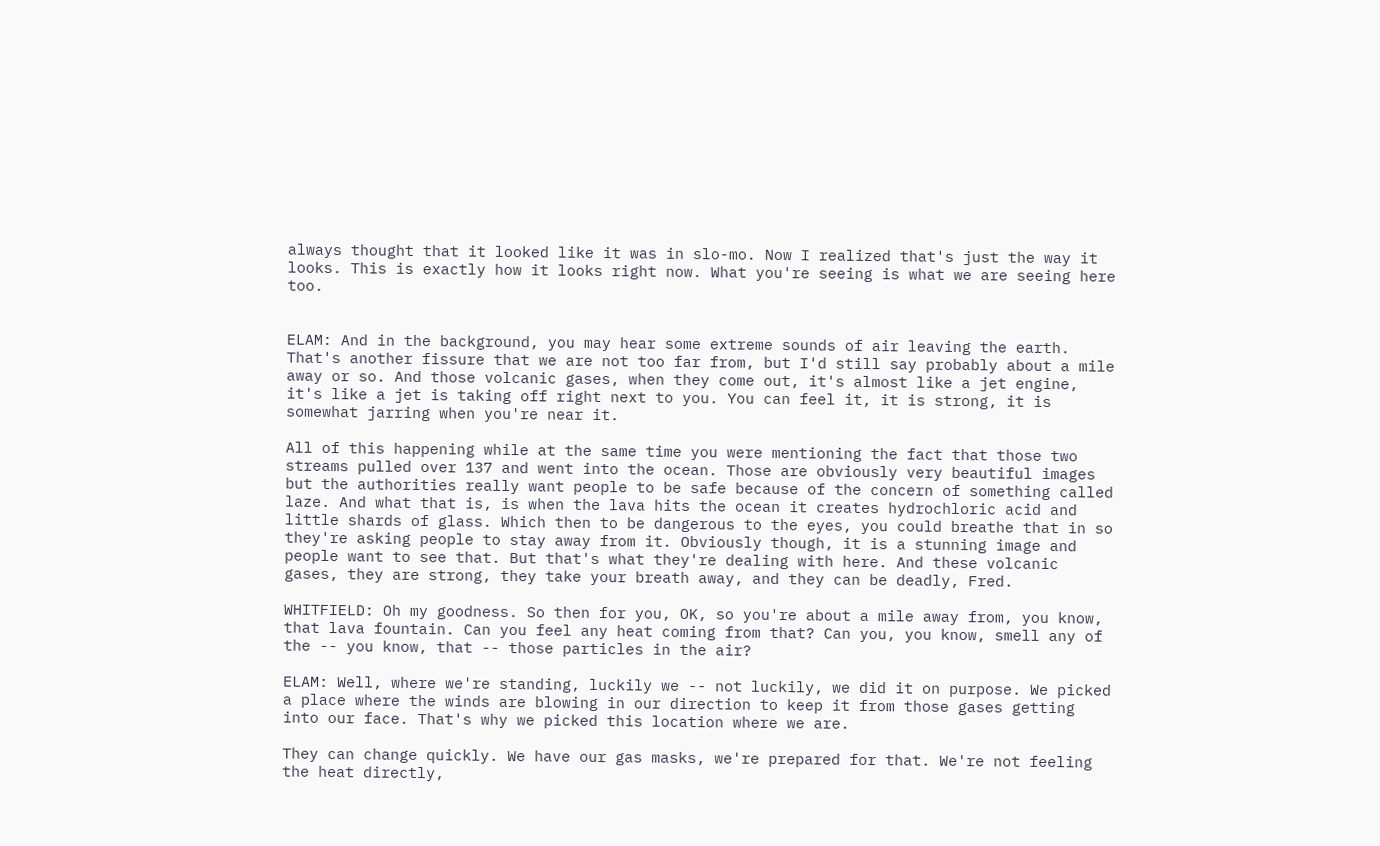always thought that it looked like it was in slo-mo. Now I realized that's just the way it looks. This is exactly how it looks right now. What you're seeing is what we are seeing here too.


ELAM: And in the background, you may hear some extreme sounds of air leaving the earth. That's another fissure that we are not too far from, but I'd still say probably about a mile away or so. And those volcanic gases, when they come out, it's almost like a jet engine, it's like a jet is taking off right next to you. You can feel it, it is strong, it is somewhat jarring when you're near it.

All of this happening while at the same time you were mentioning the fact that those two streams pulled over 137 and went into the ocean. Those are obviously very beautiful images but the authorities really want people to be safe because of the concern of something called laze. And what that is, is when the lava hits the ocean it creates hydrochloric acid and little shards of glass. Which then to be dangerous to the eyes, you could breathe that in so they're asking people to stay away from it. Obviously though, it is a stunning image and people want to see that. But that's what they're dealing with here. And these volcanic gases, they are strong, they take your breath away, and they can be deadly, Fred.

WHITFIELD: Oh my goodness. So then for you, OK, so you're about a mile away from, you know, that lava fountain. Can you feel any heat coming from that? Can you, you know, smell any of the -- you know, that -- those particles in the air?

ELAM: Well, where we're standing, luckily we -- not luckily, we did it on purpose. We picked a place where the winds are blowing in our direction to keep it from those gases getting into our face. That's why we picked this location where we are.

They can change quickly. We have our gas masks, we're prepared for that. We're not feeling the heat directly,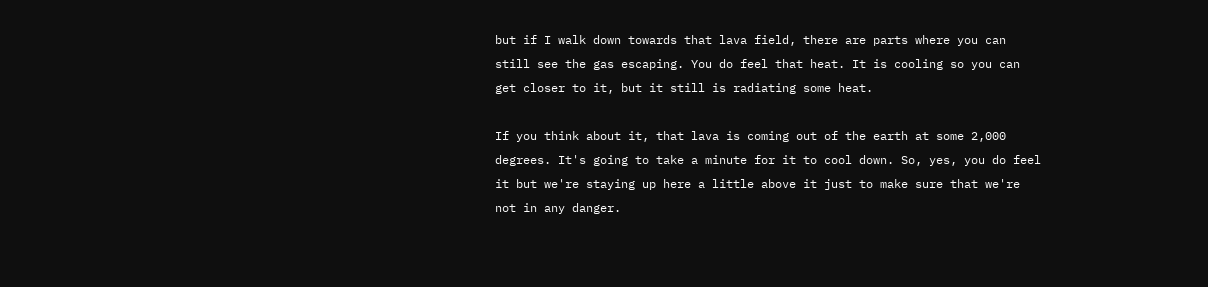but if I walk down towards that lava field, there are parts where you can still see the gas escaping. You do feel that heat. It is cooling so you can get closer to it, but it still is radiating some heat.

If you think about it, that lava is coming out of the earth at some 2,000 degrees. It's going to take a minute for it to cool down. So, yes, you do feel it but we're staying up here a little above it just to make sure that we're not in any danger.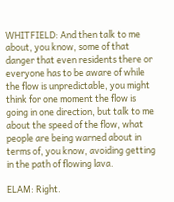WHITFIELD: And then talk to me about, you know, some of that danger that even residents there or everyone has to be aware of while the flow is unpredictable, you might think for one moment the flow is going in one direction, but talk to me about the speed of the flow, what people are being warned about in terms of, you know, avoiding getting in the path of flowing lava.

ELAM: Right.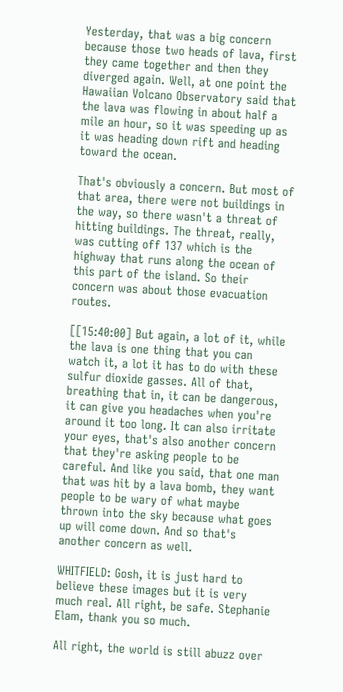Yesterday, that was a big concern because those two heads of lava, first they came together and then they diverged again. Well, at one point the Hawaiian Volcano Observatory said that the lava was flowing in about half a mile an hour, so it was speeding up as it was heading down rift and heading toward the ocean.

That's obviously a concern. But most of that area, there were not buildings in the way, so there wasn't a threat of hitting buildings. The threat, really, was cutting off 137 which is the highway that runs along the ocean of this part of the island. So their concern was about those evacuation routes.

[[15:40:00] But again, a lot of it, while the lava is one thing that you can watch it, a lot it has to do with these sulfur dioxide gasses. All of that, breathing that in, it can be dangerous, it can give you headaches when you're around it too long. It can also irritate your eyes, that's also another concern that they're asking people to be careful. And like you said, that one man that was hit by a lava bomb, they want people to be wary of what maybe thrown into the sky because what goes up will come down. And so that's another concern as well.

WHITFIELD: Gosh, it is just hard to believe these images but it is very much real. All right, be safe. Stephanie Elam, thank you so much.

All right, the world is still abuzz over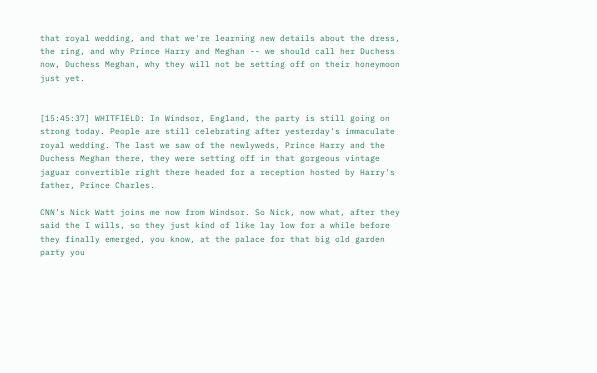that royal wedding, and that we're learning new details about the dress, the ring, and why Prince Harry and Meghan -- we should call her Duchess now, Duchess Meghan, why they will not be setting off on their honeymoon just yet.


[15:45:37] WHITFIELD: In Windsor, England, the party is still going on strong today. People are still celebrating after yesterday's immaculate royal wedding. The last we saw of the newlyweds, Prince Harry and the Duchess Meghan there, they were setting off in that gorgeous vintage jaguar convertible right there headed for a reception hosted by Harry's father, Prince Charles.

CNN's Nick Watt joins me now from Windsor. So Nick, now what, after they said the I wills, so they just kind of like lay low for a while before they finally emerged, you know, at the palace for that big old garden party you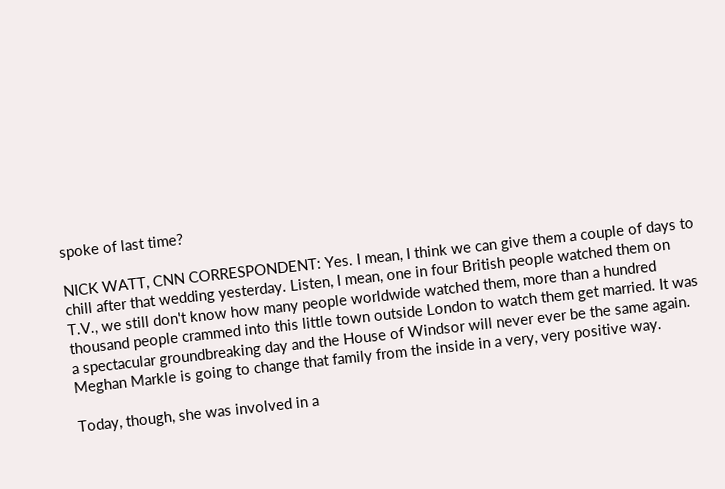spoke of last time?

NICK WATT, CNN CORRESPONDENT: Yes. I mean, I think we can give them a couple of days to chill after that wedding yesterday. Listen, I mean, one in four British people watched them on T.V., we still don't know how many people worldwide watched them, more than a hundred thousand people crammed into this little town outside London to watch them get married. It was a spectacular groundbreaking day and the House of Windsor will never ever be the same again. Meghan Markle is going to change that family from the inside in a very, very positive way.

Today, though, she was involved in a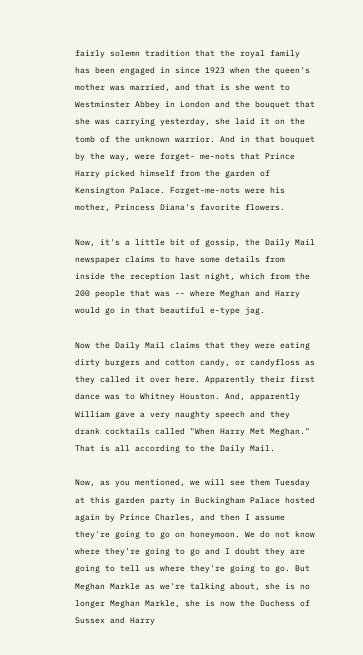fairly solemn tradition that the royal family has been engaged in since 1923 when the queen's mother was married, and that is she went to Westminster Abbey in London and the bouquet that she was carrying yesterday, she laid it on the tomb of the unknown warrior. And in that bouquet by the way, were forget- me-nots that Prince Harry picked himself from the garden of Kensington Palace. Forget-me-nots were his mother, Princess Diana's favorite flowers.

Now, it's a little bit of gossip, the Daily Mail newspaper claims to have some details from inside the reception last night, which from the 200 people that was -- where Meghan and Harry would go in that beautiful e-type jag.

Now the Daily Mail claims that they were eating dirty burgers and cotton candy, or candyfloss as they called it over here. Apparently their first dance was to Whitney Houston. And, apparently William gave a very naughty speech and they drank cocktails called "When Harry Met Meghan." That is all according to the Daily Mail.

Now, as you mentioned, we will see them Tuesday at this garden party in Buckingham Palace hosted again by Prince Charles, and then I assume they're going to go on honeymoon. We do not know where they're going to go and I doubt they are going to tell us where they're going to go. But Meghan Markle as we're talking about, she is no longer Meghan Markle, she is now the Duchess of Sussex and Harry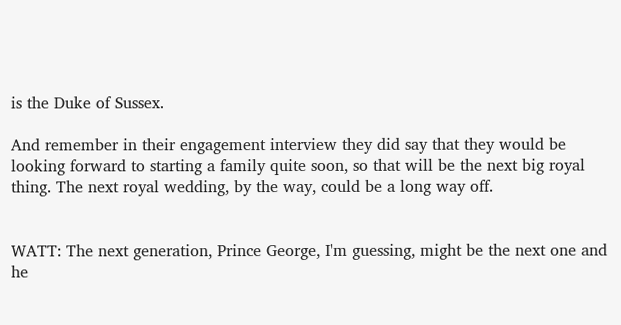is the Duke of Sussex.

And remember in their engagement interview they did say that they would be looking forward to starting a family quite soon, so that will be the next big royal thing. The next royal wedding, by the way, could be a long way off.


WATT: The next generation, Prince George, I'm guessing, might be the next one and he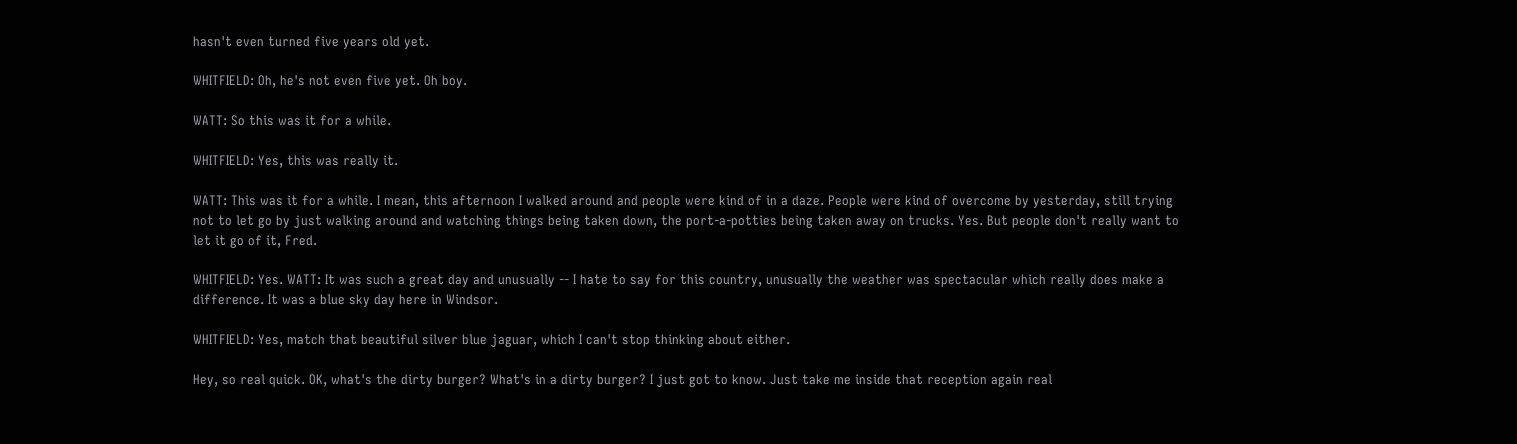hasn't even turned five years old yet.

WHITFIELD: Oh, he's not even five yet. Oh boy.

WATT: So this was it for a while.

WHITFIELD: Yes, this was really it.

WATT: This was it for a while. I mean, this afternoon I walked around and people were kind of in a daze. People were kind of overcome by yesterday, still trying not to let go by just walking around and watching things being taken down, the port-a-potties being taken away on trucks. Yes. But people don't really want to let it go of it, Fred.

WHITFIELD: Yes. WATT: It was such a great day and unusually -- I hate to say for this country, unusually the weather was spectacular which really does make a difference. It was a blue sky day here in Windsor.

WHITFIELD: Yes, match that beautiful silver blue jaguar, which I can't stop thinking about either.

Hey, so real quick. OK, what's the dirty burger? What's in a dirty burger? I just got to know. Just take me inside that reception again real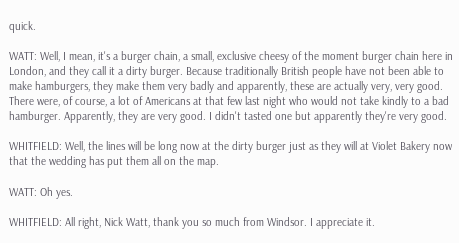quick.

WATT: Well, I mean, it's a burger chain, a small, exclusive cheesy of the moment burger chain here in London, and they call it a dirty burger. Because traditionally British people have not been able to make hamburgers, they make them very badly and apparently, these are actually very, very good. There were, of course, a lot of Americans at that few last night who would not take kindly to a bad hamburger. Apparently, they are very good. I didn't tasted one but apparently they're very good.

WHITFIELD: Well, the lines will be long now at the dirty burger just as they will at Violet Bakery now that the wedding has put them all on the map.

WATT: Oh yes.

WHITFIELD: All right, Nick Watt, thank you so much from Windsor. I appreciate it.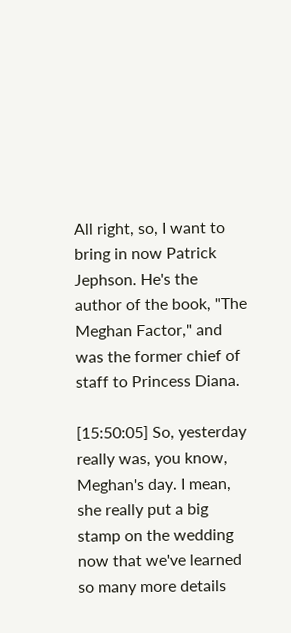All right, so, I want to bring in now Patrick Jephson. He's the author of the book, "The Meghan Factor," and was the former chief of staff to Princess Diana.

[15:50:05] So, yesterday really was, you know, Meghan's day. I mean, she really put a big stamp on the wedding now that we've learned so many more details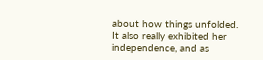about how things unfolded. It also really exhibited her independence, and as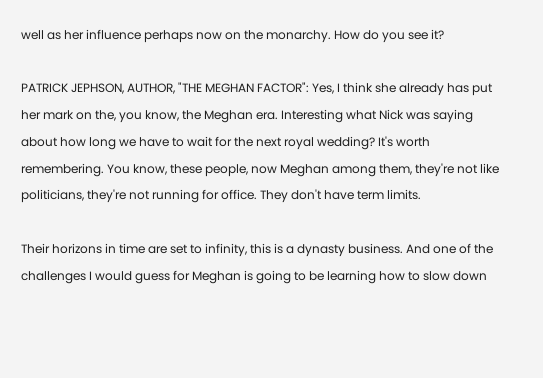well as her influence perhaps now on the monarchy. How do you see it?

PATRICK JEPHSON, AUTHOR, "THE MEGHAN FACTOR": Yes, I think she already has put her mark on the, you know, the Meghan era. Interesting what Nick was saying about how long we have to wait for the next royal wedding? It's worth remembering. You know, these people, now Meghan among them, they're not like politicians, they're not running for office. They don't have term limits.

Their horizons in time are set to infinity, this is a dynasty business. And one of the challenges I would guess for Meghan is going to be learning how to slow down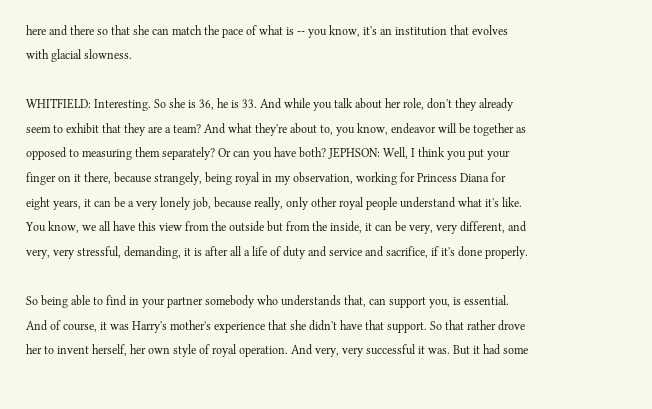here and there so that she can match the pace of what is -- you know, it's an institution that evolves with glacial slowness.

WHITFIELD: Interesting. So she is 36, he is 33. And while you talk about her role, don't they already seem to exhibit that they are a team? And what they're about to, you know, endeavor will be together as opposed to measuring them separately? Or can you have both? JEPHSON: Well, I think you put your finger on it there, because strangely, being royal in my observation, working for Princess Diana for eight years, it can be a very lonely job, because really, only other royal people understand what it's like. You know, we all have this view from the outside but from the inside, it can be very, very different, and very, very stressful, demanding, it is after all a life of duty and service and sacrifice, if it's done properly.

So being able to find in your partner somebody who understands that, can support you, is essential. And of course, it was Harry's mother's experience that she didn't have that support. So that rather drove her to invent herself, her own style of royal operation. And very, very successful it was. But it had some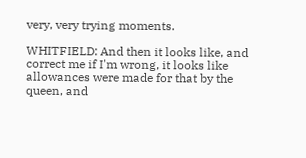very, very trying moments.

WHITFIELD: And then it looks like, and correct me if I'm wrong, it looks like allowances were made for that by the queen, and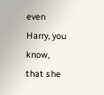even Harry, you know, that she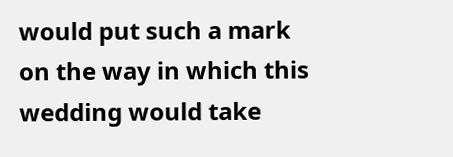would put such a mark on the way in which this wedding would take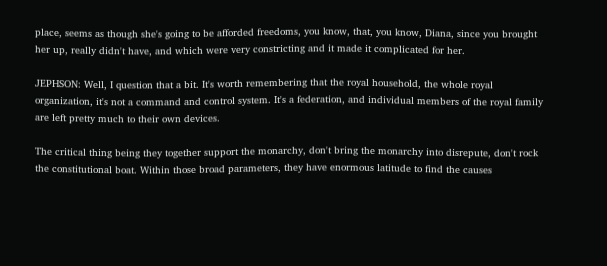place, seems as though she's going to be afforded freedoms, you know, that, you know, Diana, since you brought her up, really didn't have, and which were very constricting and it made it complicated for her.

JEPHSON: Well, I question that a bit. It's worth remembering that the royal household, the whole royal organization, it's not a command and control system. It's a federation, and individual members of the royal family are left pretty much to their own devices.

The critical thing being they together support the monarchy, don't bring the monarchy into disrepute, don't rock the constitutional boat. Within those broad parameters, they have enormous latitude to find the causes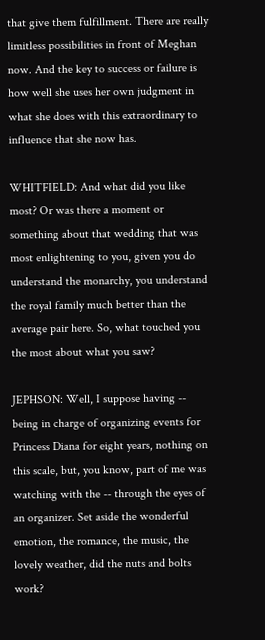that give them fulfillment. There are really limitless possibilities in front of Meghan now. And the key to success or failure is how well she uses her own judgment in what she does with this extraordinary to influence that she now has.

WHITFIELD: And what did you like most? Or was there a moment or something about that wedding that was most enlightening to you, given you do understand the monarchy, you understand the royal family much better than the average pair here. So, what touched you the most about what you saw?

JEPHSON: Well, I suppose having -- being in charge of organizing events for Princess Diana for eight years, nothing on this scale, but, you know, part of me was watching with the -- through the eyes of an organizer. Set aside the wonderful emotion, the romance, the music, the lovely weather, did the nuts and bolts work?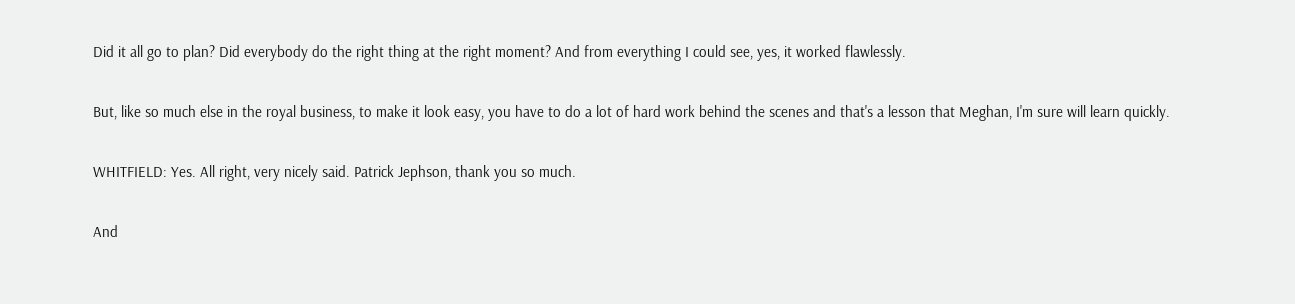Did it all go to plan? Did everybody do the right thing at the right moment? And from everything I could see, yes, it worked flawlessly.

But, like so much else in the royal business, to make it look easy, you have to do a lot of hard work behind the scenes and that's a lesson that Meghan, I'm sure will learn quickly.

WHITFIELD: Yes. All right, very nicely said. Patrick Jephson, thank you so much.

And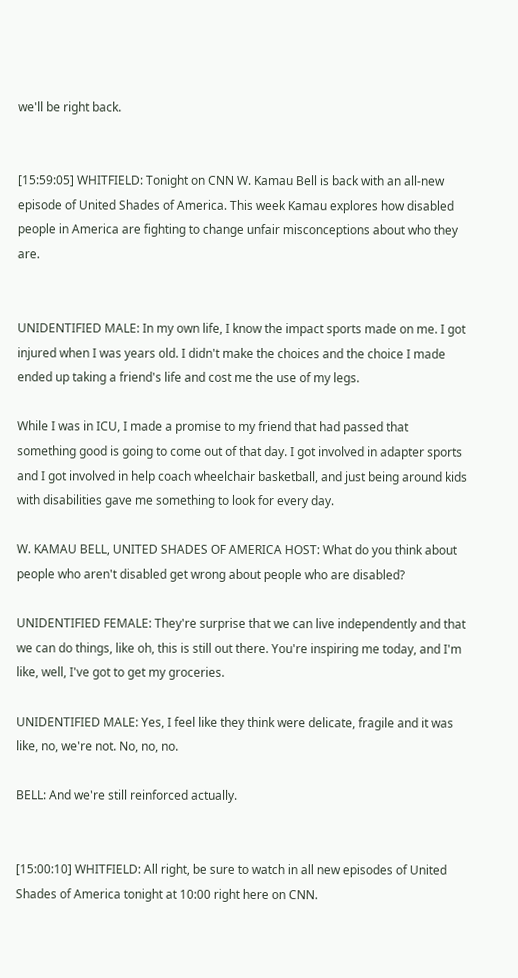we'll be right back.


[15:59:05] WHITFIELD: Tonight on CNN W. Kamau Bell is back with an all-new episode of United Shades of America. This week Kamau explores how disabled people in America are fighting to change unfair misconceptions about who they are.


UNIDENTIFIED MALE: In my own life, I know the impact sports made on me. I got injured when I was years old. I didn't make the choices and the choice I made ended up taking a friend's life and cost me the use of my legs.

While I was in ICU, I made a promise to my friend that had passed that something good is going to come out of that day. I got involved in adapter sports and I got involved in help coach wheelchair basketball, and just being around kids with disabilities gave me something to look for every day.

W. KAMAU BELL, UNITED SHADES OF AMERICA HOST: What do you think about people who aren't disabled get wrong about people who are disabled?

UNIDENTIFIED FEMALE: They're surprise that we can live independently and that we can do things, like oh, this is still out there. You're inspiring me today, and I'm like, well, I've got to get my groceries.

UNIDENTIFIED MALE: Yes, I feel like they think were delicate, fragile and it was like, no, we're not. No, no, no.

BELL: And we're still reinforced actually.


[15:00:10] WHITFIELD: All right, be sure to watch in all new episodes of United Shades of America tonight at 10:00 right here on CNN.